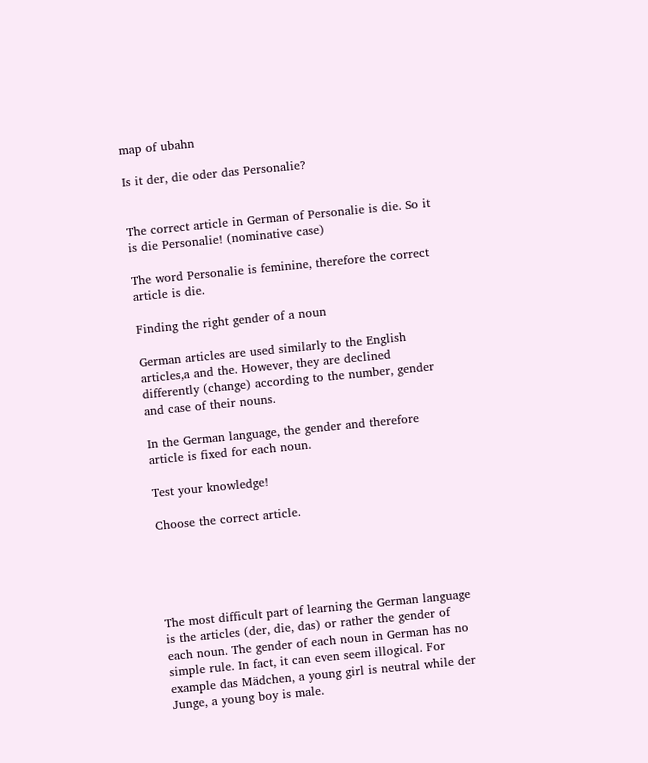map of ubahn

Is it der, die oder das Personalie?


The correct article in German of Personalie is die. So it is die Personalie! (nominative case)

The word Personalie is feminine, therefore the correct article is die.

Finding the right gender of a noun

German articles are used similarly to the English articles,a and the. However, they are declined differently (change) according to the number, gender and case of their nouns.

In the German language, the gender and therefore article is fixed for each noun.

Test your knowledge!

Choose the correct article.





The most difficult part of learning the German language is the articles (der, die, das) or rather the gender of each noun. The gender of each noun in German has no simple rule. In fact, it can even seem illogical. For example das Mädchen, a young girl is neutral while der Junge, a young boy is male.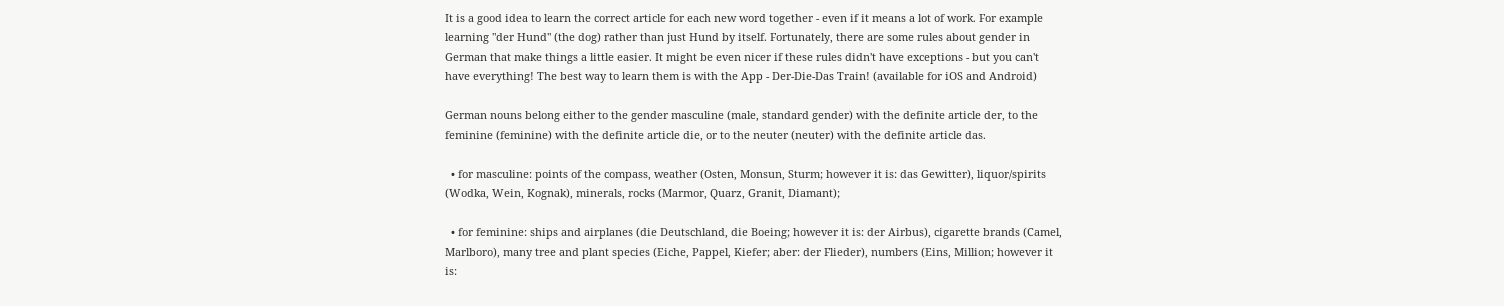It is a good idea to learn the correct article for each new word together - even if it means a lot of work. For example learning "der Hund" (the dog) rather than just Hund by itself. Fortunately, there are some rules about gender in German that make things a little easier. It might be even nicer if these rules didn't have exceptions - but you can't have everything! The best way to learn them is with the App - Der-Die-Das Train! (available for iOS and Android)

German nouns belong either to the gender masculine (male, standard gender) with the definite article der, to the feminine (feminine) with the definite article die, or to the neuter (neuter) with the definite article das.

  • for masculine: points of the compass, weather (Osten, Monsun, Sturm; however it is: das Gewitter), liquor/spirits (Wodka, Wein, Kognak), minerals, rocks (Marmor, Quarz, Granit, Diamant);

  • for feminine: ships and airplanes (die Deutschland, die Boeing; however it is: der Airbus), cigarette brands (Camel, Marlboro), many tree and plant species (Eiche, Pappel, Kiefer; aber: der Flieder), numbers (Eins, Million; however it is: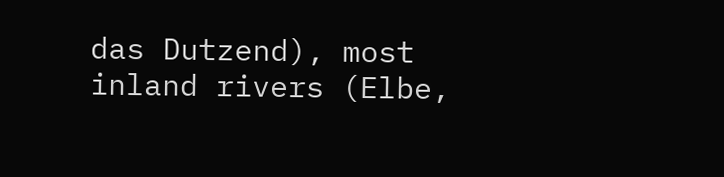das Dutzend), most inland rivers (Elbe,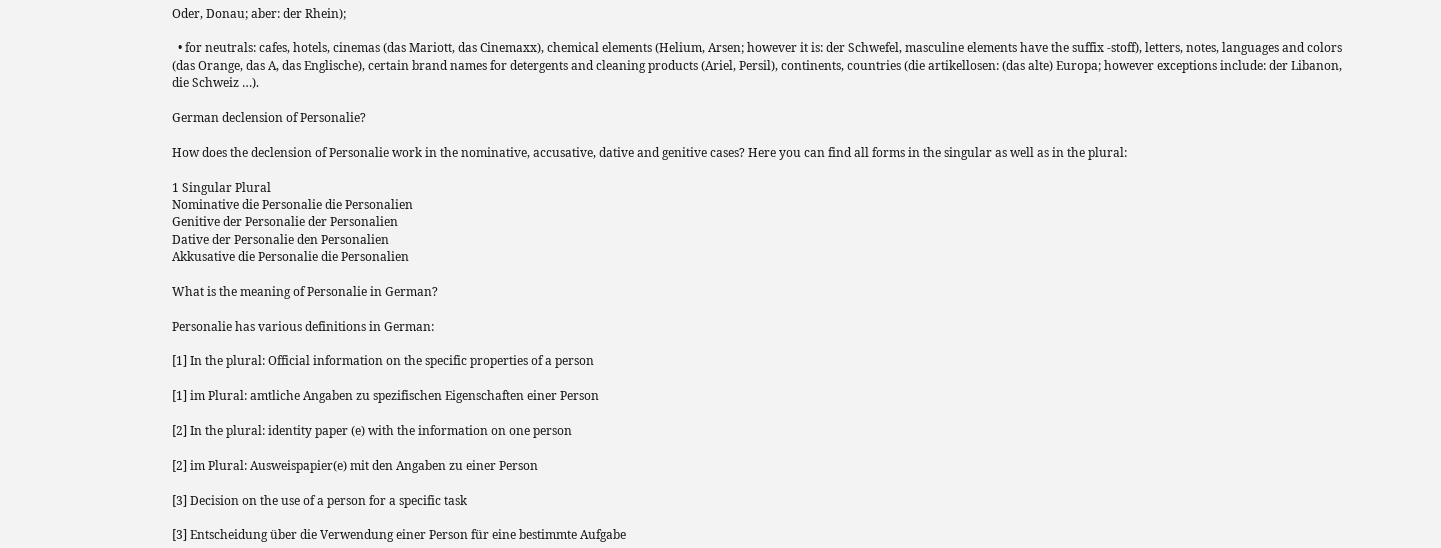Oder, Donau; aber: der Rhein);

  • for neutrals: cafes, hotels, cinemas (das Mariott, das Cinemaxx), chemical elements (Helium, Arsen; however it is: der Schwefel, masculine elements have the suffix -stoff), letters, notes, languages and colors (das Orange, das A, das Englische), certain brand names for detergents and cleaning products (Ariel, Persil), continents, countries (die artikellosen: (das alte) Europa; however exceptions include: der Libanon, die Schweiz …).

German declension of Personalie?

How does the declension of Personalie work in the nominative, accusative, dative and genitive cases? Here you can find all forms in the singular as well as in the plural:

1 Singular Plural
Nominative die Personalie die Personalien
Genitive der Personalie der Personalien
Dative der Personalie den Personalien
Akkusative die Personalie die Personalien

What is the meaning of Personalie in German?

Personalie has various definitions in German:

[1] In the plural: Official information on the specific properties of a person

[1] im Plural: amtliche Angaben zu spezifischen Eigenschaften einer Person

[2] In the plural: identity paper (e) with the information on one person

[2] im Plural: Ausweispapier(e) mit den Angaben zu einer Person

[3] Decision on the use of a person for a specific task

[3] Entscheidung über die Verwendung einer Person für eine bestimmte Aufgabe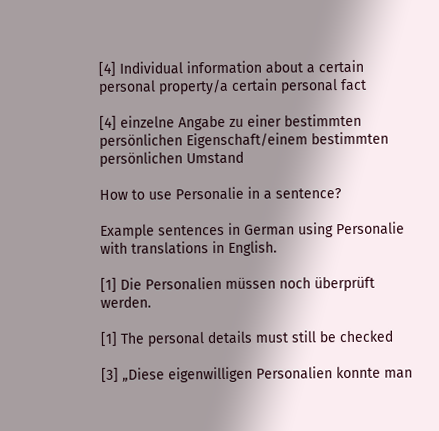[4] Individual information about a certain personal property/a certain personal fact

[4] einzelne Angabe zu einer bestimmten persönlichen Eigenschaft/einem bestimmten persönlichen Umstand

How to use Personalie in a sentence?

Example sentences in German using Personalie with translations in English.

[1] Die Personalien müssen noch überprüft werden.

[1] The personal details must still be checked

[3] „Diese eigenwilligen Personalien konnte man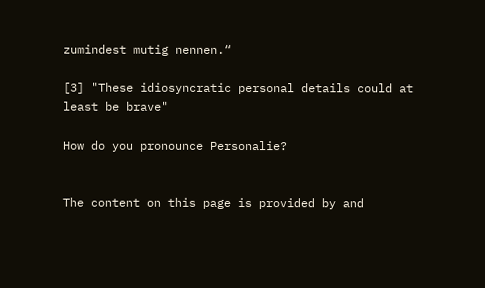zumindest mutig nennen.“

[3] "These idiosyncratic personal details could at least be brave"

How do you pronounce Personalie?


The content on this page is provided by and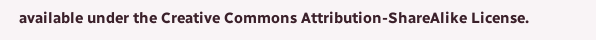available under the Creative Commons Attribution-ShareAlike License.